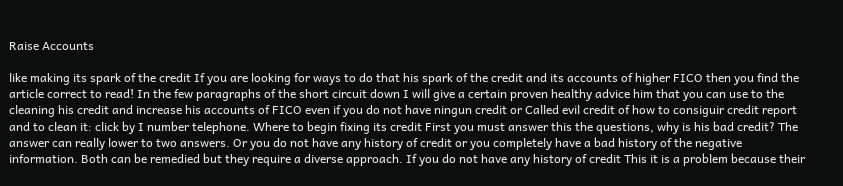Raise Accounts

like making its spark of the credit If you are looking for ways to do that his spark of the credit and its accounts of higher FICO then you find the article correct to read! In the few paragraphs of the short circuit down I will give a certain proven healthy advice him that you can use to the cleaning his credit and increase his accounts of FICO even if you do not have ningun credit or Called evil credit of how to consiguir credit report and to clean it: click by I number telephone. Where to begin fixing its credit First you must answer this the questions, why is his bad credit? The answer can really lower to two answers. Or you do not have any history of credit or you completely have a bad history of the negative information. Both can be remedied but they require a diverse approach. If you do not have any history of credit This it is a problem because their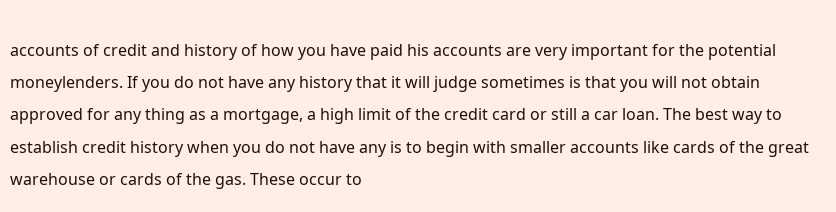accounts of credit and history of how you have paid his accounts are very important for the potential moneylenders. If you do not have any history that it will judge sometimes is that you will not obtain approved for any thing as a mortgage, a high limit of the credit card or still a car loan. The best way to establish credit history when you do not have any is to begin with smaller accounts like cards of the great warehouse or cards of the gas. These occur to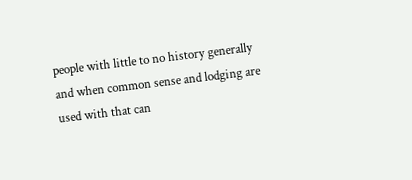people with little to no history generally and when common sense and lodging are used with that can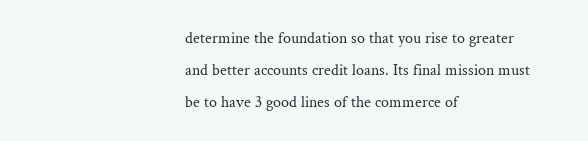determine the foundation so that you rise to greater and better accounts credit loans. Its final mission must be to have 3 good lines of the commerce of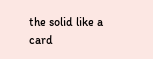the solid like a card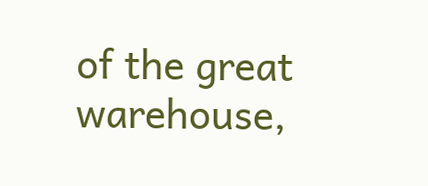of the great warehouse,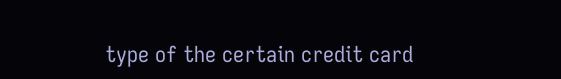type of the certain credit card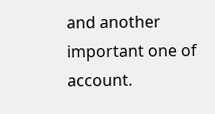and another important one of account.